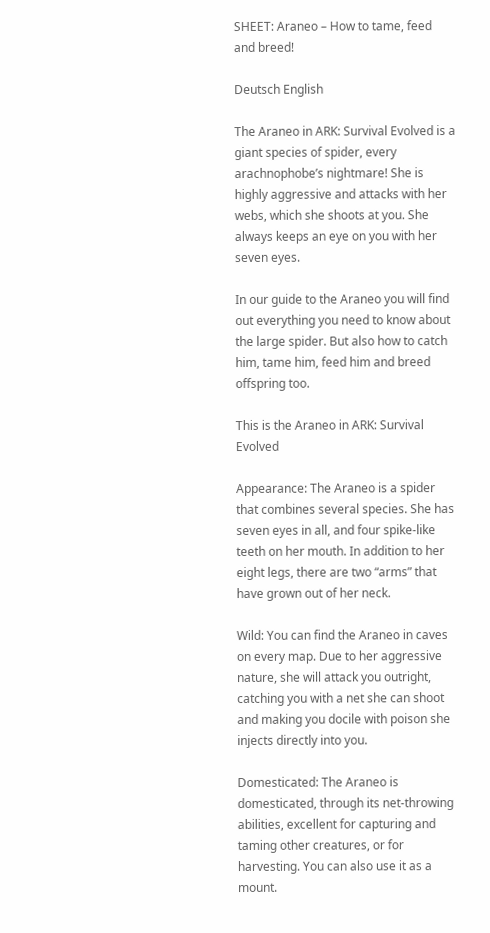SHEET: Araneo – How to tame, feed and breed!

Deutsch English

The Araneo in ARK: Survival Evolved is a giant species of spider, every arachnophobe’s nightmare! She is highly aggressive and attacks with her webs, which she shoots at you. She always keeps an eye on you with her seven eyes.

In our guide to the Araneo you will find out everything you need to know about the large spider. But also how to catch him, tame him, feed him and breed offspring too.

This is the Araneo in ARK: Survival Evolved

Appearance: The Araneo is a spider that combines several species. She has seven eyes in all, and four spike-like teeth on her mouth. In addition to her eight legs, there are two “arms” that have grown out of her neck.

Wild: You can find the Araneo in caves on every map. Due to her aggressive nature, she will attack you outright, catching you with a net she can shoot and making you docile with poison she injects directly into you.

Domesticated: The Araneo is domesticated, through its net-throwing abilities, excellent for capturing and taming other creatures, or for harvesting. You can also use it as a mount.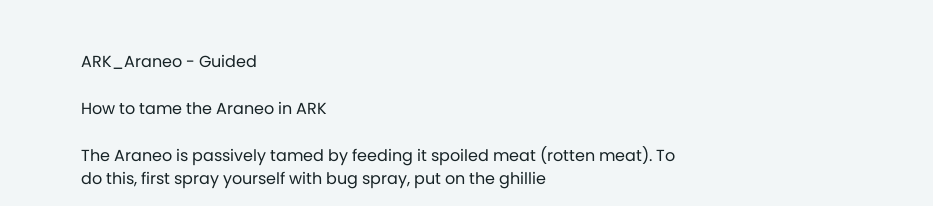ARK_Araneo - Guided

How to tame the Araneo in ARK

The Araneo is passively tamed by feeding it spoiled meat (rotten meat). To do this, first spray yourself with bug spray, put on the ghillie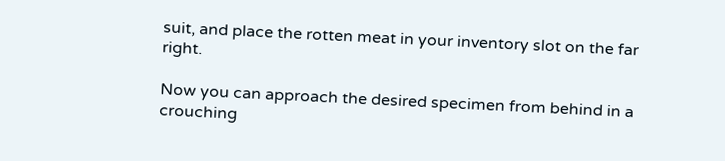suit, and place the rotten meat in your inventory slot on the far right.

Now you can approach the desired specimen from behind in a crouching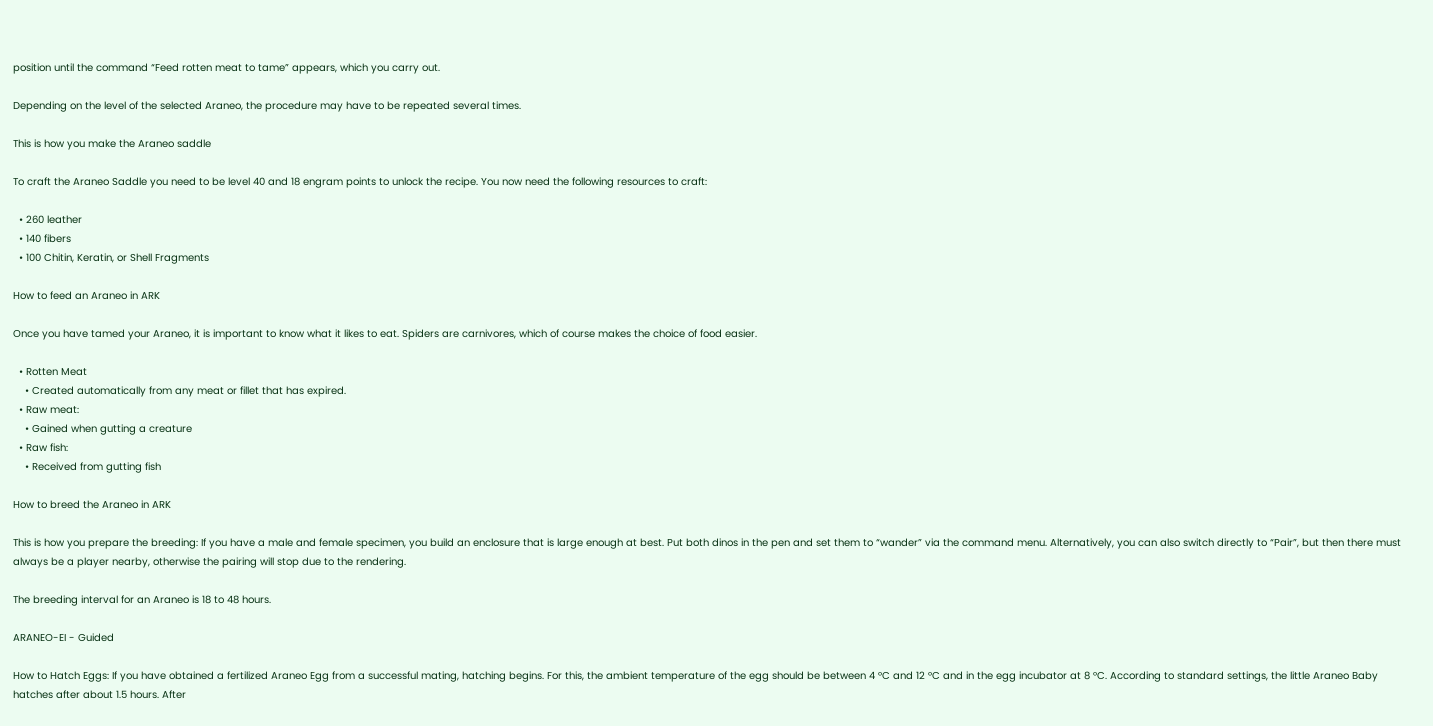position until the command “Feed rotten meat to tame” appears, which you carry out.

Depending on the level of the selected Araneo, the procedure may have to be repeated several times.

This is how you make the Araneo saddle

To craft the Araneo Saddle you need to be level 40 and 18 engram points to unlock the recipe. You now need the following resources to craft:

  • 260 leather
  • 140 fibers
  • 100 Chitin, Keratin, or Shell Fragments

How to feed an Araneo in ARK

Once you have tamed your Araneo, it is important to know what it likes to eat. Spiders are carnivores, which of course makes the choice of food easier.

  • Rotten Meat
    • Created automatically from any meat or fillet that has expired.
  • Raw meat:
    • Gained when gutting a creature
  • Raw fish:
    • Received from gutting fish

How to breed the Araneo in ARK

This is how you prepare the breeding: If you have a male and female specimen, you build an enclosure that is large enough at best. Put both dinos in the pen and set them to “wander” via the command menu. Alternatively, you can also switch directly to “Pair”, but then there must always be a player nearby, otherwise the pairing will stop due to the rendering.

The breeding interval for an Araneo is 18 to 48 hours.

ARANEO-EI - Guided

How to Hatch Eggs: If you have obtained a fertilized Araneo Egg from a successful mating, hatching begins. For this, the ambient temperature of the egg should be between 4 °C and 12 °C and in the egg incubator at 8 °C. According to standard settings, the little Araneo Baby hatches after about 1.5 hours. After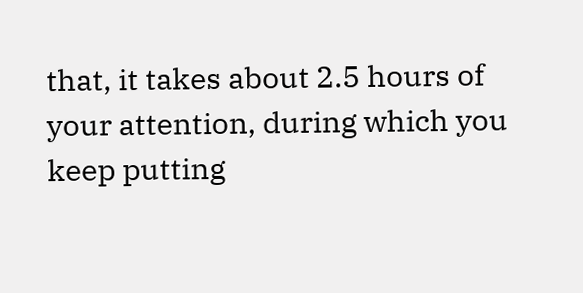that, it takes about 2.5 hours of your attention, during which you keep putting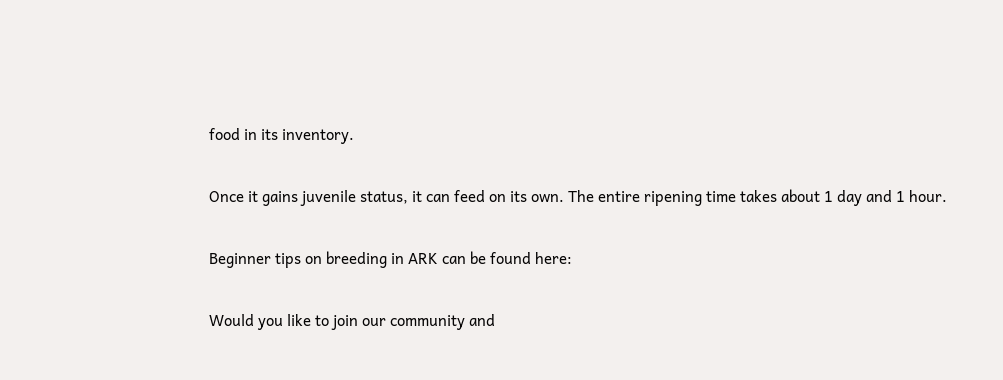food in its inventory.

Once it gains juvenile status, it can feed on its own. The entire ripening time takes about 1 day and 1 hour.

Beginner tips on breeding in ARK can be found here:

Would you like to join our community and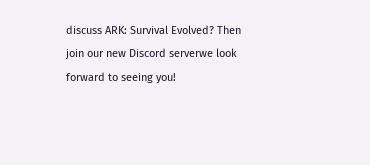discuss ARK: Survival Evolved? Then join our new Discord serverwe look forward to seeing you!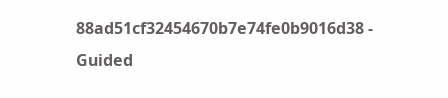88ad51cf32454670b7e74fe0b9016d38 - Guided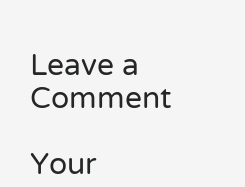Leave a Comment

Your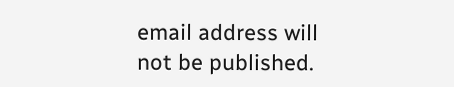email address will not be published.